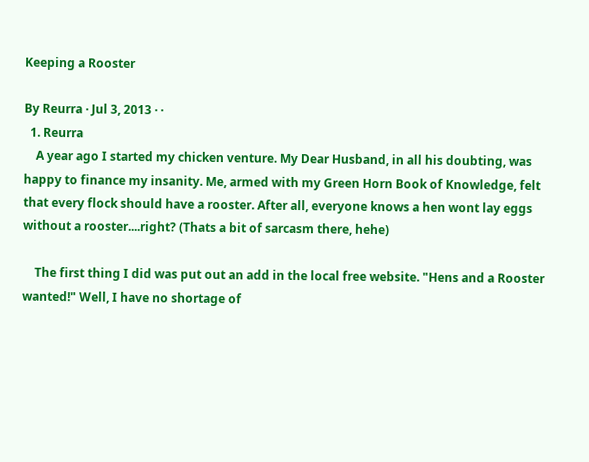Keeping a Rooster

By Reurra · Jul 3, 2013 · ·
  1. Reurra
    A year ago I started my chicken venture. My Dear Husband, in all his doubting, was happy to finance my insanity. Me, armed with my Green Horn Book of Knowledge, felt that every flock should have a rooster. After all, everyone knows a hen wont lay eggs without a rooster....right? (Thats a bit of sarcasm there, hehe)

    The first thing I did was put out an add in the local free website. "Hens and a Rooster wanted!" Well, I have no shortage of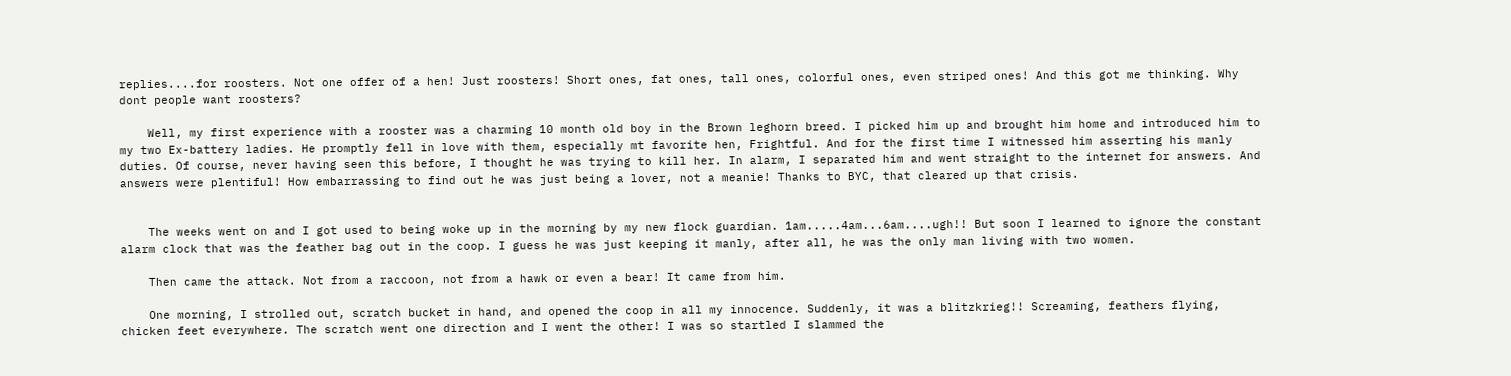replies....for roosters. Not one offer of a hen! Just roosters! Short ones, fat ones, tall ones, colorful ones, even striped ones! And this got me thinking. Why dont people want roosters?

    Well, my first experience with a rooster was a charming 10 month old boy in the Brown leghorn breed. I picked him up and brought him home and introduced him to my two Ex-battery ladies. He promptly fell in love with them, especially mt favorite hen, Frightful. And for the first time I witnessed him asserting his manly duties. Of course, never having seen this before, I thought he was trying to kill her. In alarm, I separated him and went straight to the internet for answers. And answers were plentiful! How embarrassing to find out he was just being a lover, not a meanie! Thanks to BYC, that cleared up that crisis.


    The weeks went on and I got used to being woke up in the morning by my new flock guardian. 1am.....4am...6am....ugh!! But soon I learned to ignore the constant alarm clock that was the feather bag out in the coop. I guess he was just keeping it manly, after all, he was the only man living with two women.

    Then came the attack. Not from a raccoon, not from a hawk or even a bear! It came from him.

    One morning, I strolled out, scratch bucket in hand, and opened the coop in all my innocence. Suddenly, it was a blitzkrieg!! Screaming, feathers flying, chicken feet everywhere. The scratch went one direction and I went the other! I was so startled I slammed the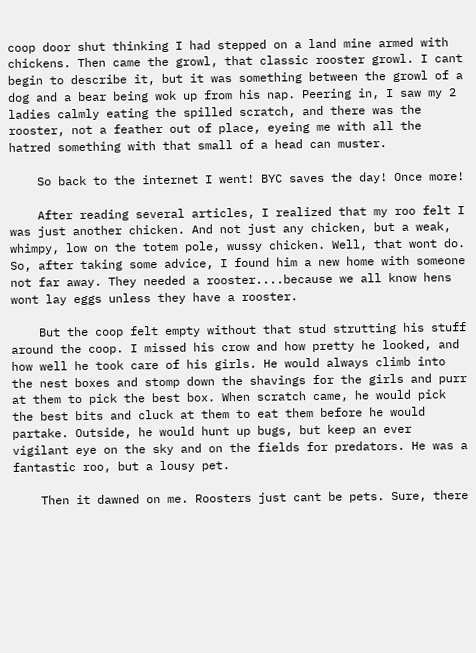coop door shut thinking I had stepped on a land mine armed with chickens. Then came the growl, that classic rooster growl. I cant begin to describe it, but it was something between the growl of a dog and a bear being wok up from his nap. Peering in, I saw my 2 ladies calmly eating the spilled scratch, and there was the rooster, not a feather out of place, eyeing me with all the hatred something with that small of a head can muster.

    So back to the internet I went! BYC saves the day! Once more!

    After reading several articles, I realized that my roo felt I was just another chicken. And not just any chicken, but a weak, whimpy, low on the totem pole, wussy chicken. Well, that wont do. So, after taking some advice, I found him a new home with someone not far away. They needed a rooster....because we all know hens wont lay eggs unless they have a rooster.

    But the coop felt empty without that stud strutting his stuff around the coop. I missed his crow and how pretty he looked, and how well he took care of his girls. He would always climb into the nest boxes and stomp down the shavings for the girls and purr at them to pick the best box. When scratch came, he would pick the best bits and cluck at them to eat them before he would partake. Outside, he would hunt up bugs, but keep an ever vigilant eye on the sky and on the fields for predators. He was a fantastic roo, but a lousy pet.

    Then it dawned on me. Roosters just cant be pets. Sure, there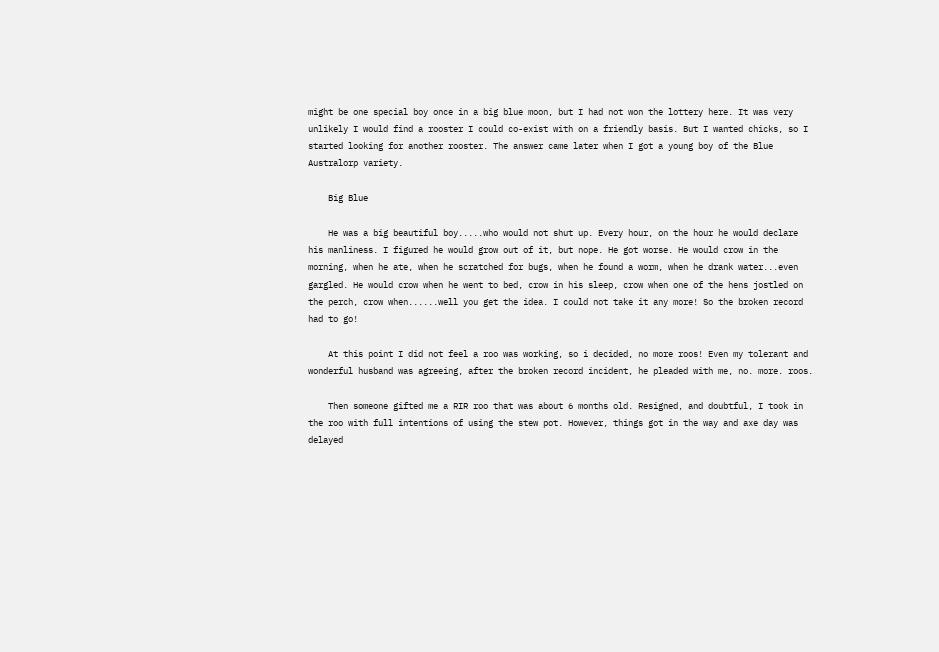might be one special boy once in a big blue moon, but I had not won the lottery here. It was very unlikely I would find a rooster I could co-exist with on a friendly basis. But I wanted chicks, so I started looking for another rooster. The answer came later when I got a young boy of the Blue Australorp variety.

    Big Blue

    He was a big beautiful boy.....who would not shut up. Every hour, on the hour he would declare his manliness. I figured he would grow out of it, but nope. He got worse. He would crow in the morning, when he ate, when he scratched for bugs, when he found a worm, when he drank water...even gargled. He would crow when he went to bed, crow in his sleep, crow when one of the hens jostled on the perch, crow when......well you get the idea. I could not take it any more! So the broken record had to go!

    At this point I did not feel a roo was working, so i decided, no more roos! Even my tolerant and wonderful husband was agreeing, after the broken record incident, he pleaded with me, no. more. roos.

    Then someone gifted me a RIR roo that was about 6 months old. Resigned, and doubtful, I took in the roo with full intentions of using the stew pot. However, things got in the way and axe day was delayed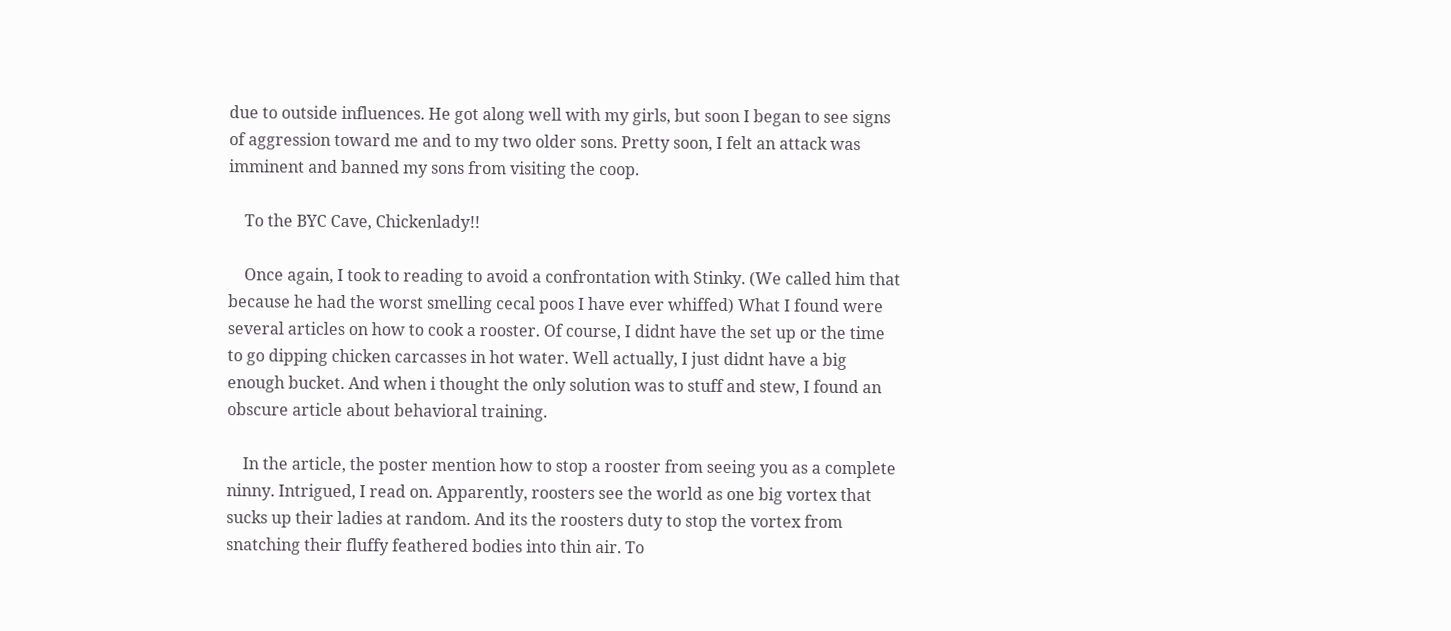due to outside influences. He got along well with my girls, but soon I began to see signs of aggression toward me and to my two older sons. Pretty soon, I felt an attack was imminent and banned my sons from visiting the coop.

    To the BYC Cave, Chickenlady!!

    Once again, I took to reading to avoid a confrontation with Stinky. (We called him that because he had the worst smelling cecal poos I have ever whiffed) What I found were several articles on how to cook a rooster. Of course, I didnt have the set up or the time to go dipping chicken carcasses in hot water. Well actually, I just didnt have a big enough bucket. And when i thought the only solution was to stuff and stew, I found an obscure article about behavioral training.

    In the article, the poster mention how to stop a rooster from seeing you as a complete ninny. Intrigued, I read on. Apparently, roosters see the world as one big vortex that sucks up their ladies at random. And its the roosters duty to stop the vortex from snatching their fluffy feathered bodies into thin air. To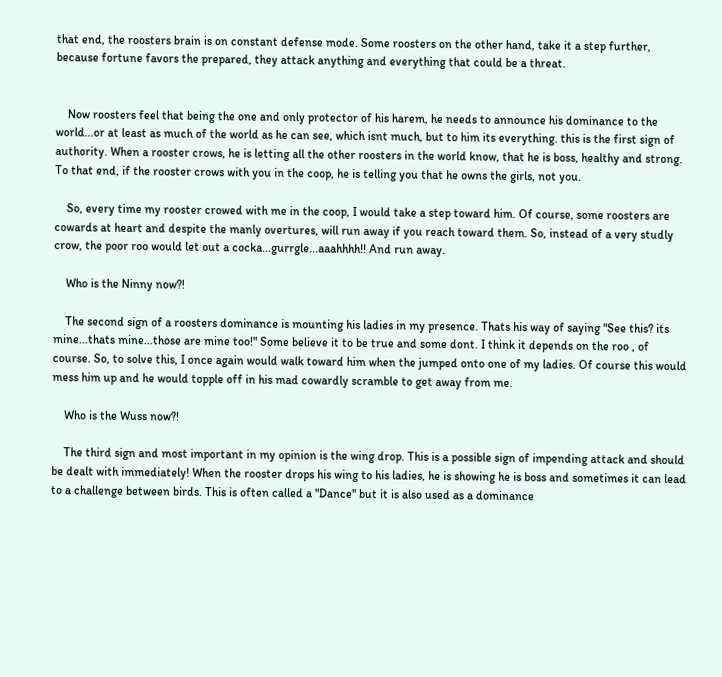that end, the roosters brain is on constant defense mode. Some roosters on the other hand, take it a step further, because fortune favors the prepared, they attack anything and everything that could be a threat.


    Now roosters feel that being the one and only protector of his harem, he needs to announce his dominance to the world...or at least as much of the world as he can see, which isnt much, but to him its everything. this is the first sign of authority. When a rooster crows, he is letting all the other roosters in the world know, that he is boss, healthy and strong. To that end, if the rooster crows with you in the coop, he is telling you that he owns the girls, not you.

    So, every time my rooster crowed with me in the coop, I would take a step toward him. Of course, some roosters are cowards at heart and despite the manly overtures, will run away if you reach toward them. So, instead of a very studly crow, the poor roo would let out a cocka...gurrgle...aaahhhh!! And run away.

    Who is the Ninny now?!

    The second sign of a roosters dominance is mounting his ladies in my presence. Thats his way of saying "See this? its mine...thats mine...those are mine too!" Some believe it to be true and some dont. I think it depends on the roo , of course. So, to solve this, I once again would walk toward him when the jumped onto one of my ladies. Of course this would mess him up and he would topple off in his mad cowardly scramble to get away from me.

    Who is the Wuss now?!

    The third sign and most important in my opinion is the wing drop. This is a possible sign of impending attack and should be dealt with immediately! When the rooster drops his wing to his ladies, he is showing he is boss and sometimes it can lead to a challenge between birds. This is often called a "Dance" but it is also used as a dominance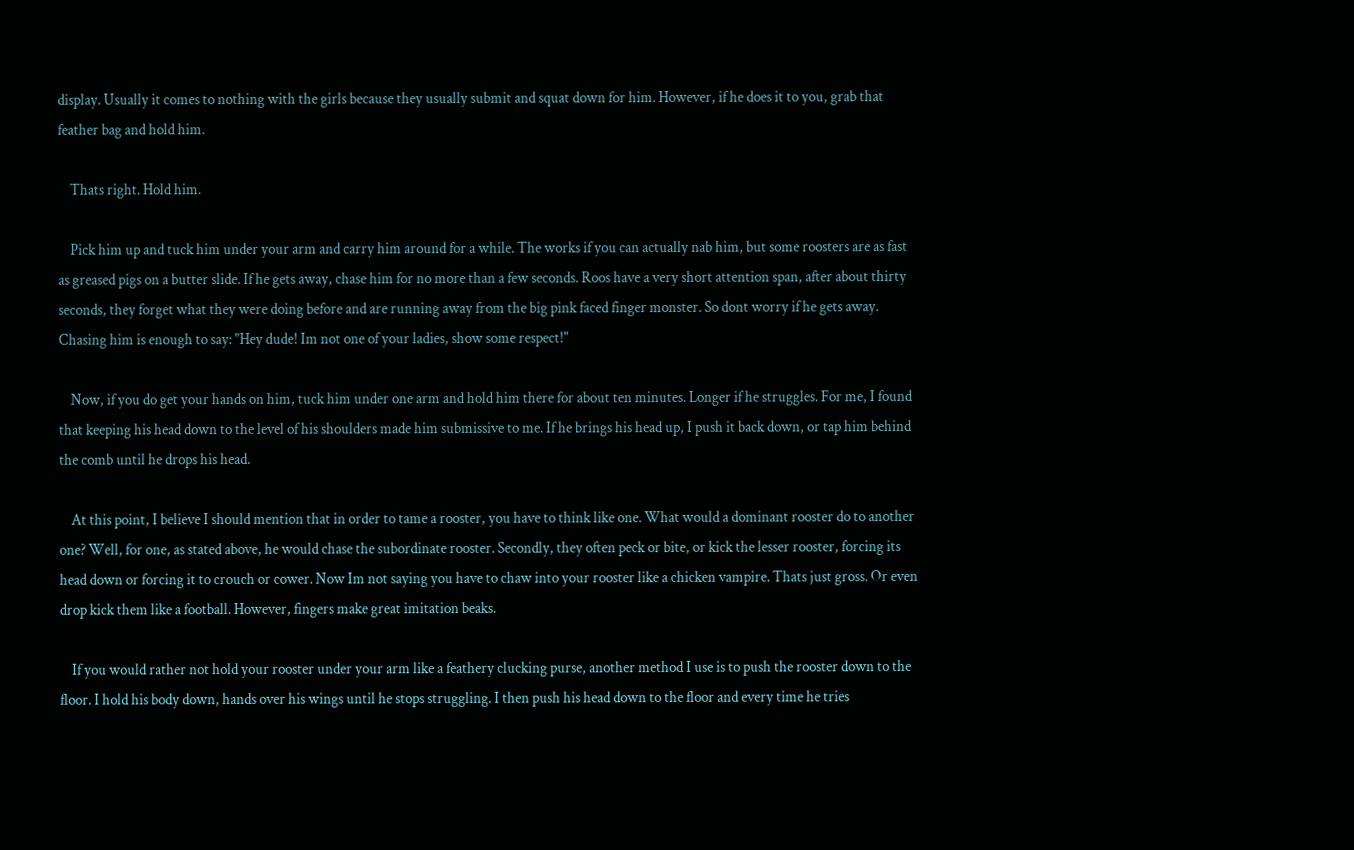display. Usually it comes to nothing with the girls because they usually submit and squat down for him. However, if he does it to you, grab that feather bag and hold him.

    Thats right. Hold him.

    Pick him up and tuck him under your arm and carry him around for a while. The works if you can actually nab him, but some roosters are as fast as greased pigs on a butter slide. If he gets away, chase him for no more than a few seconds. Roos have a very short attention span, after about thirty seconds, they forget what they were doing before and are running away from the big pink faced finger monster. So dont worry if he gets away. Chasing him is enough to say: "Hey dude! Im not one of your ladies, show some respect!"

    Now, if you do get your hands on him, tuck him under one arm and hold him there for about ten minutes. Longer if he struggles. For me, I found that keeping his head down to the level of his shoulders made him submissive to me. If he brings his head up, I push it back down, or tap him behind the comb until he drops his head.

    At this point, I believe I should mention that in order to tame a rooster, you have to think like one. What would a dominant rooster do to another one? Well, for one, as stated above, he would chase the subordinate rooster. Secondly, they often peck or bite, or kick the lesser rooster, forcing its head down or forcing it to crouch or cower. Now Im not saying you have to chaw into your rooster like a chicken vampire. Thats just gross. Or even drop kick them like a football. However, fingers make great imitation beaks.

    If you would rather not hold your rooster under your arm like a feathery clucking purse, another method I use is to push the rooster down to the floor. I hold his body down, hands over his wings until he stops struggling. I then push his head down to the floor and every time he tries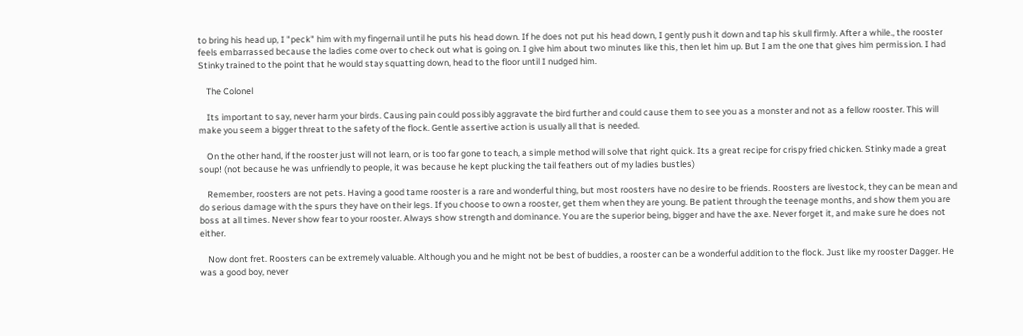to bring his head up, I "peck" him with my fingernail until he puts his head down. If he does not put his head down, I gently push it down and tap his skull firmly. After a while., the rooster feels embarrassed because the ladies come over to check out what is going on. I give him about two minutes like this, then let him up. But I am the one that gives him permission. I had Stinky trained to the point that he would stay squatting down, head to the floor until I nudged him.

    The Colonel

    Its important to say, never harm your birds. Causing pain could possibly aggravate the bird further and could cause them to see you as a monster and not as a fellow rooster. This will make you seem a bigger threat to the safety of the flock. Gentle assertive action is usually all that is needed.

    On the other hand, if the rooster just will not learn, or is too far gone to teach, a simple method will solve that right quick. Its a great recipe for crispy fried chicken. Stinky made a great soup! (not because he was unfriendly to people, it was because he kept plucking the tail feathers out of my ladies bustles)

    Remember, roosters are not pets. Having a good tame rooster is a rare and wonderful thing, but most roosters have no desire to be friends. Roosters are livestock, they can be mean and do serious damage with the spurs they have on their legs. If you choose to own a rooster, get them when they are young. Be patient through the teenage months, and show them you are boss at all times. Never show fear to your rooster. Always show strength and dominance. You are the superior being, bigger and have the axe. Never forget it, and make sure he does not either.

    Now dont fret. Roosters can be extremely valuable. Although you and he might not be best of buddies, a rooster can be a wonderful addition to the flock. Just like my rooster Dagger. He was a good boy, never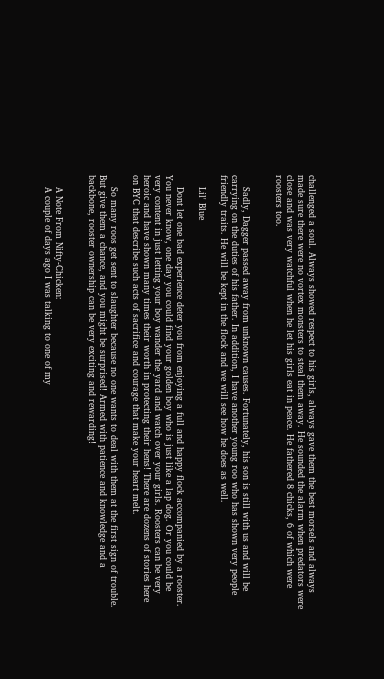challenged a soul. Always showed respect to his girls, always gave them the best morsels and always made sure there were no vortex monsters to steal them away. He sounded the alarm when predators were close and was very watchful when he let his girls eat in peace. He fathered 8 chicks, 6 of which were roosters too.


    Sadly, Dagger passed away from unknown causes. Fortunately, his son is still with us and will be carrying on the duties of his father. In addition, I have another young roo who has shown very people friendly traits. He will be kept in the flock and we will see how he does as well.

    Lil' Blue

    Dont let one bad experience deter you from enjoying a full and happy flock accompanied by a rooster. You never know, one day you could find your golden boy who is just like a lap dog. Or you could be very content in just letting your boy wander the yard and watch over your girls. Roosters can be very heroic and have shown many times their worth in protecting their hens! There are dozens of stories here on BYC that describe such acts of sacrifice and courage that make your heart melt.

    So many roos get sent to slaughter because no one wants to deal with them at the first sign of trouble. But give them a chance, and you might be surprised! Armed with patience and knowledge and a backbone, rooster ownership can be very exciting and rewarding!


    A Note From Nifty-Chicken:
    A couple of days ago I was talking to one of my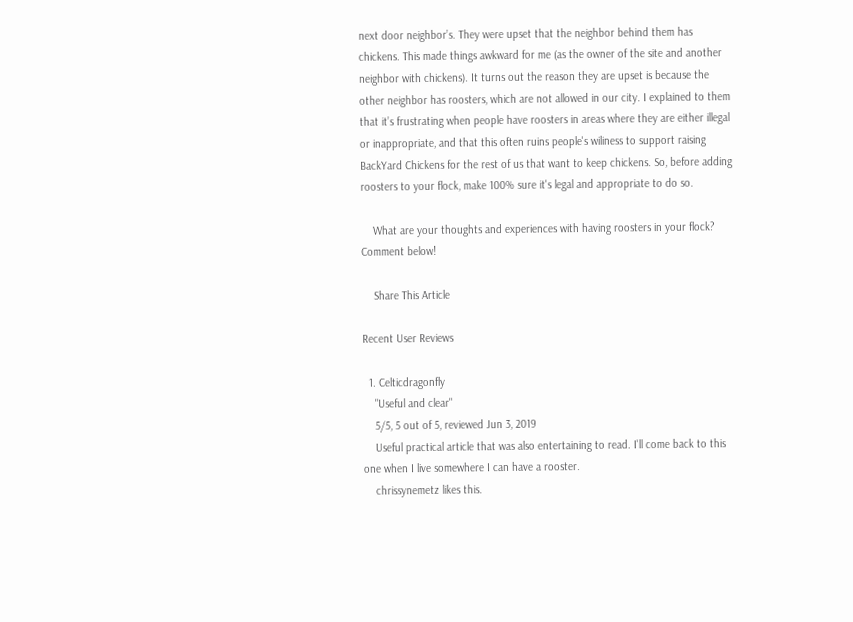next door neighbor’s. They were upset that the neighbor behind them has chickens. This made things awkward for me (as the owner of the site and another neighbor with chickens). It turns out the reason they are upset is because the other neighbor has roosters, which are not allowed in our city. I explained to them that it’s frustrating when people have roosters in areas where they are either illegal or inappropriate, and that this often ruins people's wiliness to support raising BackYard Chickens for the rest of us that want to keep chickens. So, before adding roosters to your flock, make 100% sure it's legal and appropriate to do so.

    What are your thoughts and experiences with having roosters in your flock? Comment below!

    Share This Article

Recent User Reviews

  1. Celticdragonfly
    "Useful and clear"
    5/5, 5 out of 5, reviewed Jun 3, 2019
    Useful practical article that was also entertaining to read. I'll come back to this one when I live somewhere I can have a rooster.
    chrissynemetz likes this.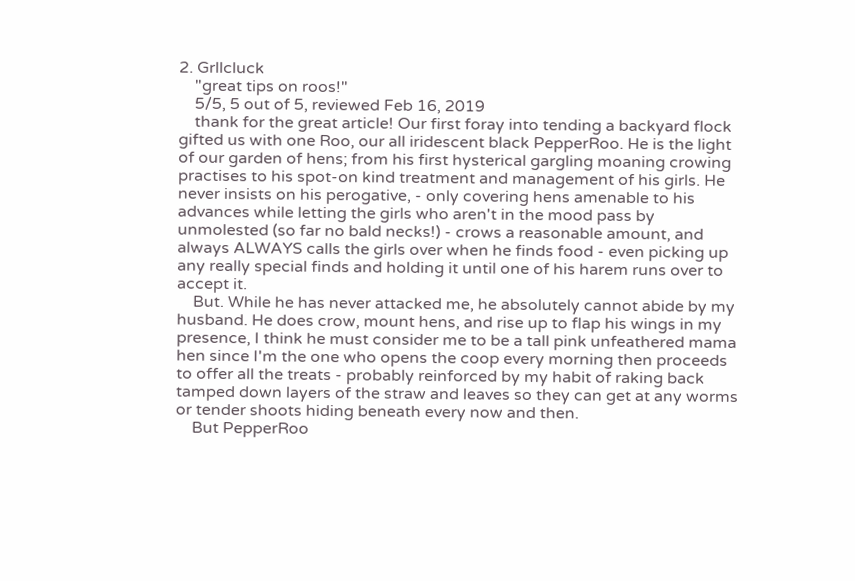2. Grllcluck
    "great tips on roos!"
    5/5, 5 out of 5, reviewed Feb 16, 2019
    thank for the great article! Our first foray into tending a backyard flock gifted us with one Roo, our all iridescent black PepperRoo. He is the light of our garden of hens; from his first hysterical gargling moaning crowing practises to his spot-on kind treatment and management of his girls. He never insists on his perogative, - only covering hens amenable to his advances while letting the girls who aren't in the mood pass by unmolested (so far no bald necks!) - crows a reasonable amount, and always ALWAYS calls the girls over when he finds food - even picking up any really special finds and holding it until one of his harem runs over to accept it.
    But. While he has never attacked me, he absolutely cannot abide by my husband. He does crow, mount hens, and rise up to flap his wings in my presence, I think he must consider me to be a tall pink unfeathered mama hen since I'm the one who opens the coop every morning then proceeds to offer all the treats - probably reinforced by my habit of raking back tamped down layers of the straw and leaves so they can get at any worms or tender shoots hiding beneath every now and then.
    But PepperRoo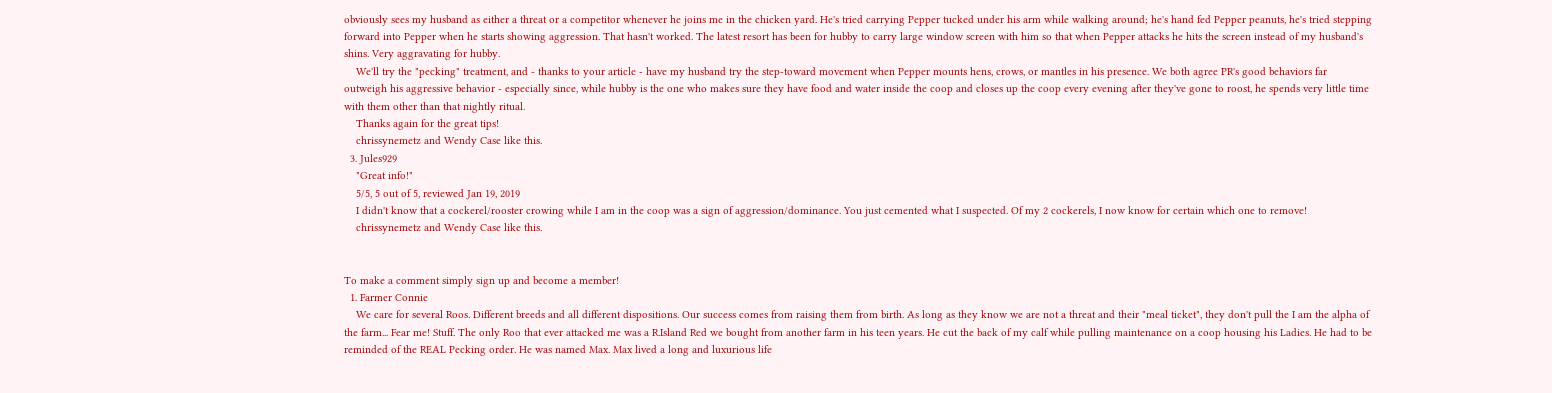obviously sees my husband as either a threat or a competitor whenever he joins me in the chicken yard. He's tried carrying Pepper tucked under his arm while walking around; he's hand fed Pepper peanuts, he's tried stepping forward into Pepper when he starts showing aggression. That hasn't worked. The latest resort has been for hubby to carry large window screen with him so that when Pepper attacks he hits the screen instead of my husband's shins. Very aggravating for hubby.
    We'll try the "pecking" treatment, and - thanks to your article - have my husband try the step-toward movement when Pepper mounts hens, crows, or mantles in his presence. We both agree PR's good behaviors far outweigh his aggressive behavior - especially since, while hubby is the one who makes sure they have food and water inside the coop and closes up the coop every evening after they've gone to roost, he spends very little time with them other than that nightly ritual.
    Thanks again for the great tips!
    chrissynemetz and Wendy Case like this.
  3. Jules929
    "Great info!"
    5/5, 5 out of 5, reviewed Jan 19, 2019
    I didn't know that a cockerel/rooster crowing while I am in the coop was a sign of aggression/dominance. You just cemented what I suspected. Of my 2 cockerels, I now know for certain which one to remove!
    chrissynemetz and Wendy Case like this.


To make a comment simply sign up and become a member!
  1. Farmer Connie
    We care for several Roos. Different breeds and all different dispositions. Our success comes from raising them from birth. As long as they know we are not a threat and their "meal ticket", they don't pull the I am the alpha of the farm... Fear me! Stuff. The only Roo that ever attacked me was a R.Island Red we bought from another farm in his teen years. He cut the back of my calf while pulling maintenance on a coop housing his Ladies. He had to be reminded of the REAL Pecking order. He was named Max. Max lived a long and luxurious life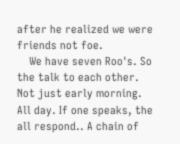after he realized we were friends not foe.
    We have seven Roo's. So the talk to each other. Not just early morning. All day. If one speaks, the all respond.. A chain of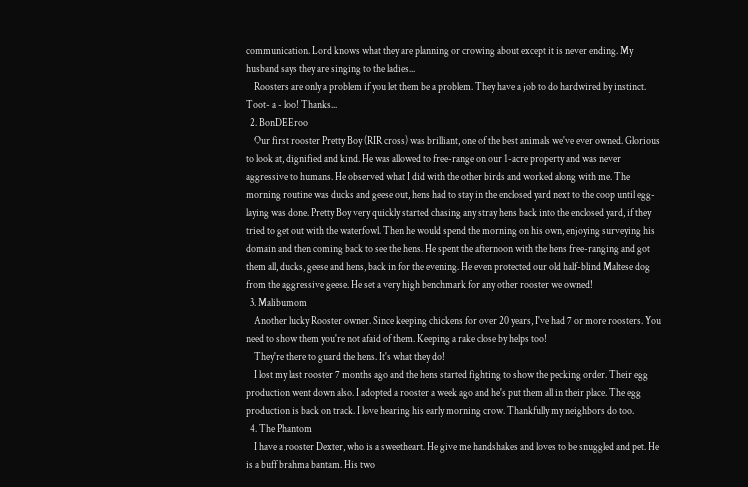communication. Lord knows what they are planning or crowing about except it is never ending. My husband says they are singing to the ladies...
    Roosters are only a problem if you let them be a problem. They have a job to do hardwired by instinct. Toot- a - loo! Thanks...
  2. BonDEEroo
    Our first rooster Pretty Boy (RIR cross) was brilliant, one of the best animals we've ever owned. Glorious to look at, dignified and kind. He was allowed to free-range on our 1-acre property and was never aggressive to humans. He observed what I did with the other birds and worked along with me. The morning routine was ducks and geese out, hens had to stay in the enclosed yard next to the coop until egg-laying was done. Pretty Boy very quickly started chasing any stray hens back into the enclosed yard, if they tried to get out with the waterfowl. Then he would spend the morning on his own, enjoying surveying his domain and then coming back to see the hens. He spent the afternoon with the hens free-ranging and got them all, ducks, geese and hens, back in for the evening. He even protected our old half-blind Maltese dog from the aggressive geese. He set a very high benchmark for any other rooster we owned!
  3. Malibumom
    Another lucky Rooster owner. Since keeping chickens for over 20 years, I've had 7 or more roosters. You need to show them you're not afaid of them. Keeping a rake close by helps too!
    They're there to guard the hens. It's what they do!
    I lost my last rooster 7 months ago and the hens started fighting to show the pecking order. Their egg production went down also. I adopted a rooster a week ago and he's put them all in their place. The egg production is back on track. I love hearing his early morning crow. Thankfully my neighbors do too.
  4. The Phantom
    I have a rooster Dexter, who is a sweetheart. He give me handshakes and loves to be snuggled and pet. He is a buff brahma bantam. His two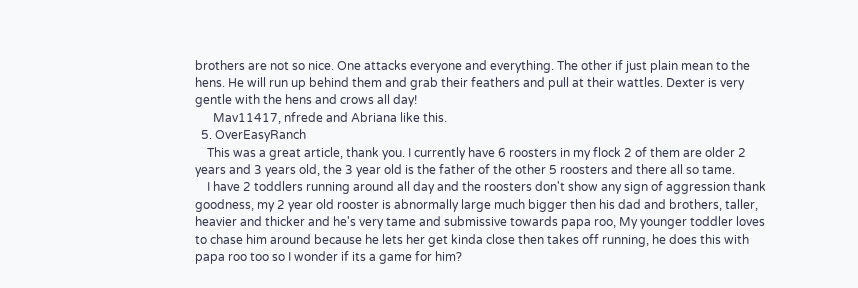brothers are not so nice. One attacks everyone and everything. The other if just plain mean to the hens. He will run up behind them and grab their feathers and pull at their wattles. Dexter is very gentle with the hens and crows all day!
      Mav11417, nfrede and Abriana like this.
  5. OverEasyRanch
    This was a great article, thank you. I currently have 6 roosters in my flock 2 of them are older 2 years and 3 years old, the 3 year old is the father of the other 5 roosters and there all so tame.
    I have 2 toddlers running around all day and the roosters don't show any sign of aggression thank goodness, my 2 year old rooster is abnormally large much bigger then his dad and brothers, taller, heavier and thicker and he's very tame and submissive towards papa roo, My younger toddler loves to chase him around because he lets her get kinda close then takes off running, he does this with papa roo too so I wonder if its a game for him?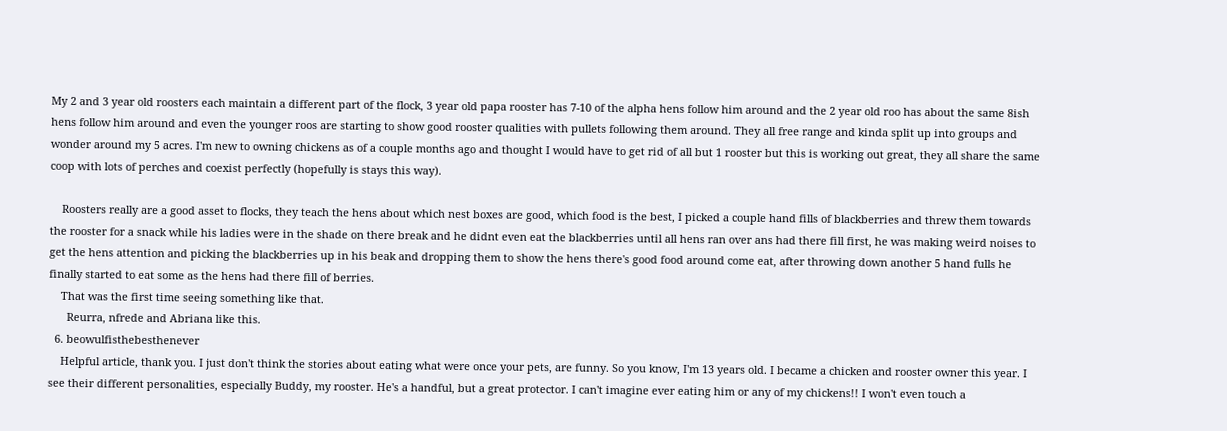My 2 and 3 year old roosters each maintain a different part of the flock, 3 year old papa rooster has 7-10 of the alpha hens follow him around and the 2 year old roo has about the same 8ish hens follow him around and even the younger roos are starting to show good rooster qualities with pullets following them around. They all free range and kinda split up into groups and wonder around my 5 acres. I'm new to owning chickens as of a couple months ago and thought I would have to get rid of all but 1 rooster but this is working out great, they all share the same coop with lots of perches and coexist perfectly (hopefully is stays this way).

    Roosters really are a good asset to flocks, they teach the hens about which nest boxes are good, which food is the best, I picked a couple hand fills of blackberries and threw them towards the rooster for a snack while his ladies were in the shade on there break and he didnt even eat the blackberries until all hens ran over ans had there fill first, he was making weird noises to get the hens attention and picking the blackberries up in his beak and dropping them to show the hens there's good food around come eat, after throwing down another 5 hand fulls he finally started to eat some as the hens had there fill of berries.
    That was the first time seeing something like that.
      Reurra, nfrede and Abriana like this.
  6. beowulfisthebesthenever
    Helpful article, thank you. I just don't think the stories about eating what were once your pets, are funny. So you know, I'm 13 years old. I became a chicken and rooster owner this year. I see their different personalities, especially Buddy, my rooster. He's a handful, but a great protector. I can't imagine ever eating him or any of my chickens!! I won't even touch a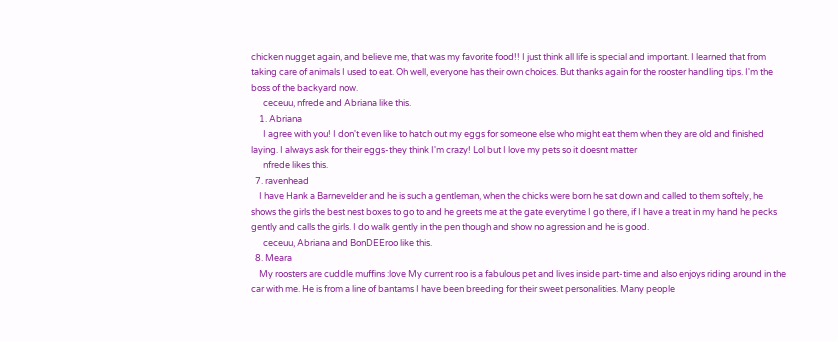chicken nugget again, and believe me, that was my favorite food!! I just think all life is special and important. I learned that from taking care of animals I used to eat. Oh well, everyone has their own choices. But thanks again for the rooster handling tips. I'm the boss of the backyard now.
      ceceuu, nfrede and Abriana like this.
    1. Abriana
      I agree with you! I don't even like to hatch out my eggs for someone else who might eat them when they are old and finished laying. I always ask for their eggs-they think I'm crazy! Lol but I love my pets so it doesnt matter
      nfrede likes this.
  7. ravenhead
    I have Hank a Barnevelder and he is such a gentleman, when the chicks were born he sat down and called to them softely, he shows the girls the best nest boxes to go to and he greets me at the gate everytime I go there, if I have a treat in my hand he pecks gently and calls the girls. I do walk gently in the pen though and show no agression and he is good.
      ceceuu, Abriana and BonDEEroo like this.
  8. Meara
    My roosters are cuddle muffins :love My current roo is a fabulous pet and lives inside part-time and also enjoys riding around in the car with me. He is from a line of bantams I have been breeding for their sweet personalities. Many people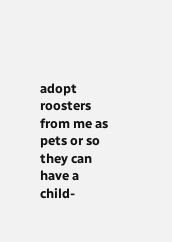adopt roosters from me as pets or so they can have a child-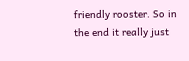friendly rooster. So in the end it really just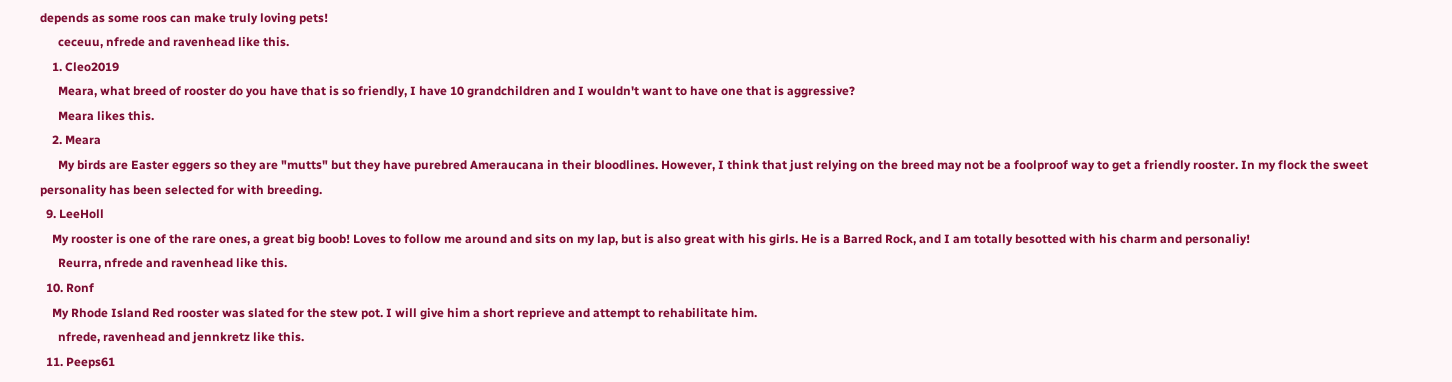depends as some roos can make truly loving pets!
      ceceuu, nfrede and ravenhead like this.
    1. Cleo2019
      Meara, what breed of rooster do you have that is so friendly, I have 10 grandchildren and I wouldn't want to have one that is aggressive?
      Meara likes this.
    2. Meara
      My birds are Easter eggers so they are "mutts" but they have purebred Ameraucana in their bloodlines. However, I think that just relying on the breed may not be a foolproof way to get a friendly rooster. In my flock the sweet personality has been selected for with breeding.
  9. LeeHoll
    My rooster is one of the rare ones, a great big boob! Loves to follow me around and sits on my lap, but is also great with his girls. He is a Barred Rock, and I am totally besotted with his charm and personaliy!
      Reurra, nfrede and ravenhead like this.
  10. Ronf
    My Rhode Island Red rooster was slated for the stew pot. I will give him a short reprieve and attempt to rehabilitate him.
      nfrede, ravenhead and jennkretz like this.
  11. Peeps61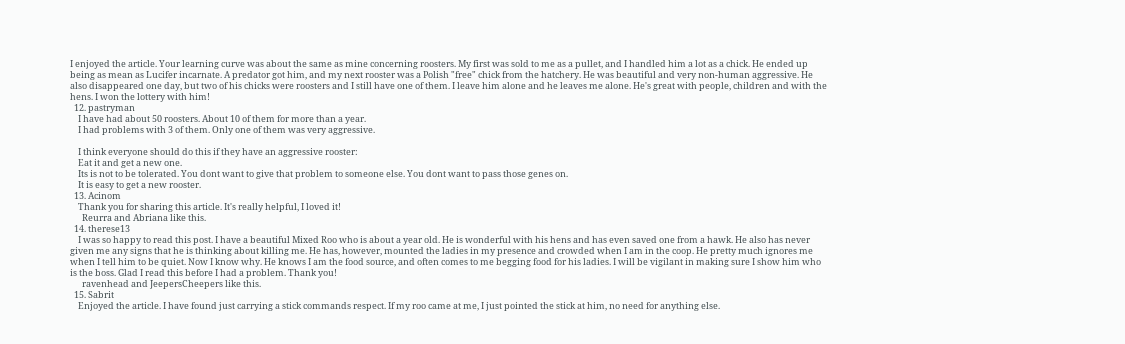I enjoyed the article. Your learning curve was about the same as mine concerning roosters. My first was sold to me as a pullet, and I handled him a lot as a chick. He ended up being as mean as Lucifer incarnate. A predator got him, and my next rooster was a Polish "free" chick from the hatchery. He was beautiful and very non-human aggressive. He also disappeared one day, but two of his chicks were roosters and I still have one of them. I leave him alone and he leaves me alone. He's great with people, children and with the hens. I won the lottery with him!
  12. pastryman
    I have had about 50 roosters. About 10 of them for more than a year.
    I had problems with 3 of them. Only one of them was very aggressive.

    I think everyone should do this if they have an aggressive rooster:
    Eat it and get a new one.
    Its is not to be tolerated. You dont want to give that problem to someone else. You dont want to pass those genes on.
    It is easy to get a new rooster.
  13. Acinom
    Thank you for sharing this article. It's really helpful, I loved it!
      Reurra and Abriana like this.
  14. therese13
    I was so happy to read this post. I have a beautiful Mixed Roo who is about a year old. He is wonderful with his hens and has even saved one from a hawk. He also has never given me any signs that he is thinking about killing me. He has, however, mounted the ladies in my presence and crowded when I am in the coop. He pretty much ignores me when I tell him to be quiet. Now I know why. He knows I am the food source, and often comes to me begging food for his ladies. I will be vigilant in making sure I show him who is the boss. Glad I read this before I had a problem. Thank you!
      ravenhead and JeepersCheepers like this.
  15. Sabrit
    Enjoyed the article. I have found just carrying a stick commands respect. If my roo came at me, I just pointed the stick at him, no need for anything else.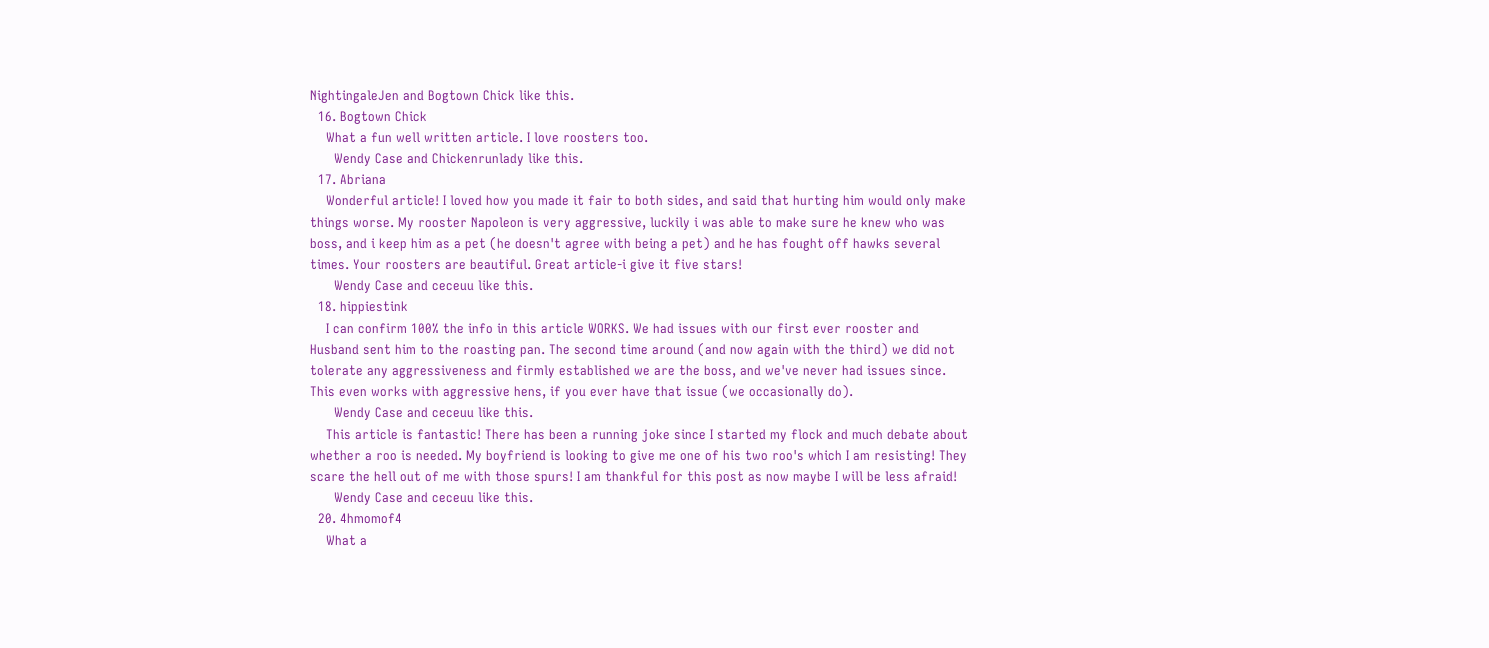NightingaleJen and Bogtown Chick like this.
  16. Bogtown Chick
    What a fun well written article. I love roosters too.
      Wendy Case and Chickenrunlady like this.
  17. Abriana
    Wonderful article! I loved how you made it fair to both sides, and said that hurting him would only make things worse. My rooster Napoleon is very aggressive, luckily i was able to make sure he knew who was boss, and i keep him as a pet (he doesn't agree with being a pet) and he has fought off hawks several times. Your roosters are beautiful. Great article-i give it five stars!
      Wendy Case and ceceuu like this.
  18. hippiestink
    I can confirm 100% the info in this article WORKS. We had issues with our first ever rooster and Husband sent him to the roasting pan. The second time around (and now again with the third) we did not tolerate any aggressiveness and firmly established we are the boss, and we've never had issues since. This even works with aggressive hens, if you ever have that issue (we occasionally do).
      Wendy Case and ceceuu like this.
    This article is fantastic! There has been a running joke since I started my flock and much debate about whether a roo is needed. My boyfriend is looking to give me one of his two roo's which I am resisting! They scare the hell out of me with those spurs! I am thankful for this post as now maybe I will be less afraid!
      Wendy Case and ceceuu like this.
  20. 4hmomof4
    What a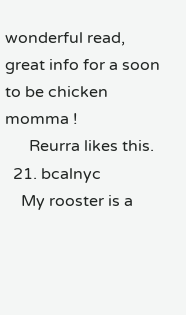wonderful read, great info for a soon to be chicken momma !
      Reurra likes this.
  21. bcalnyc
    My rooster is a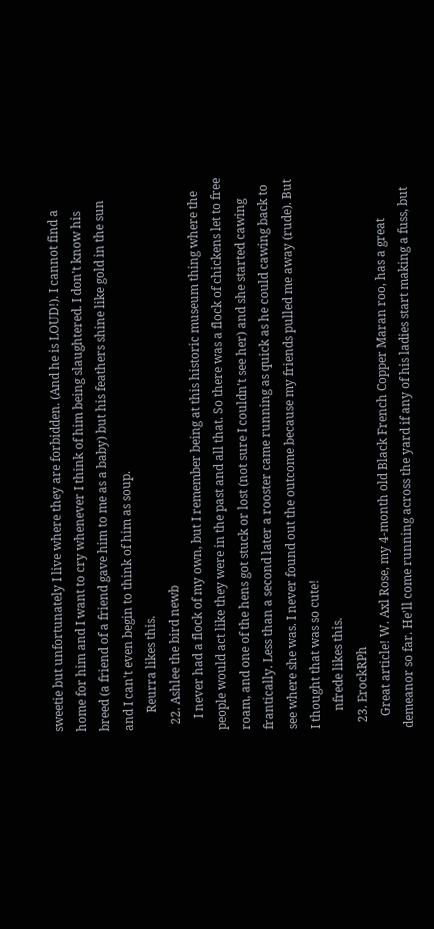sweetie but unfortunately I live where they are forbidden. (And he is LOUD!). I cannot find a home for him and I want to cry whenever I think of him being slaughtered. I don't know his breed (a friend of a friend gave him to me as a baby) but his feathers shine like gold in the sun and I can't even begin to think of him as soup.
      Reurra likes this.
  22. Ashlee the bird newb
    I never had a flock of my own, but I remember being at this historic museum thing where the people would act like they were in the past and all that. So there was a flock of chickens let to free roam, and one of the hens got stuck or lost (not sure I couldn't see her) and she started cawing frantically. Less than a second later a rooster came running as quick as he could cawing back to see where she was. I never found out the outcome because my friends pulled me away (rude). But I thought that was so cute!
      nfrede likes this.
  23. ErockRPh
    Great article! W. Axl Rose, my 4-month old Black French Copper Maran roo, has a great demeanor so far. He'll come running across the yard if any of his ladies start making a fuss, but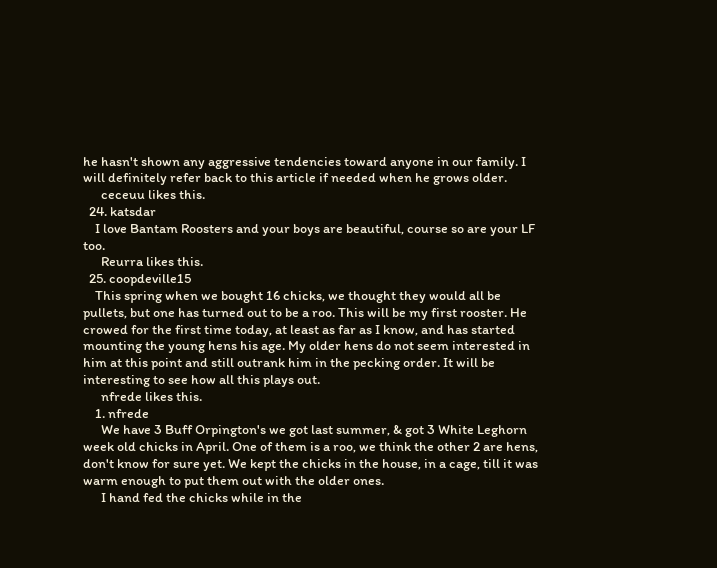he hasn't shown any aggressive tendencies toward anyone in our family. I will definitely refer back to this article if needed when he grows older.
      ceceuu likes this.
  24. katsdar
    I love Bantam Roosters and your boys are beautiful, course so are your LF too.
      Reurra likes this.
  25. coopdeville15
    This spring when we bought 16 chicks, we thought they would all be pullets, but one has turned out to be a roo. This will be my first rooster. He crowed for the first time today, at least as far as I know, and has started mounting the young hens his age. My older hens do not seem interested in him at this point and still outrank him in the pecking order. It will be interesting to see how all this plays out.
      nfrede likes this.
    1. nfrede
      We have 3 Buff Orpington's we got last summer, & got 3 White Leghorn week old chicks in April. One of them is a roo, we think the other 2 are hens, don't know for sure yet. We kept the chicks in the house, in a cage, till it was warm enough to put them out with the older ones.
      I hand fed the chicks while in the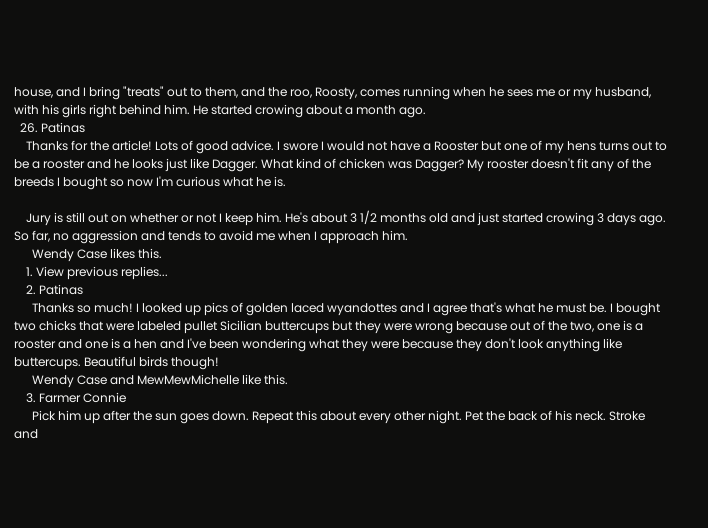house, and I bring "treats" out to them, and the roo, Roosty, comes running when he sees me or my husband, with his girls right behind him. He started crowing about a month ago.
  26. Patinas
    Thanks for the article! Lots of good advice. I swore I would not have a Rooster but one of my hens turns out to be a rooster and he looks just like Dagger. What kind of chicken was Dagger? My rooster doesn't fit any of the breeds I bought so now I'm curious what he is.

    Jury is still out on whether or not I keep him. He's about 3 1/2 months old and just started crowing 3 days ago. So far, no aggression and tends to avoid me when I approach him.
      Wendy Case likes this.
    1. View previous replies...
    2. Patinas
      Thanks so much! I looked up pics of golden laced wyandottes and I agree that's what he must be. I bought two chicks that were labeled pullet Sicilian buttercups but they were wrong because out of the two, one is a rooster and one is a hen and I've been wondering what they were because they don't look anything like buttercups. Beautiful birds though!
      Wendy Case and MewMewMichelle like this.
    3. Farmer Connie
      Pick him up after the sun goes down. Repeat this about every other night. Pet the back of his neck. Stroke and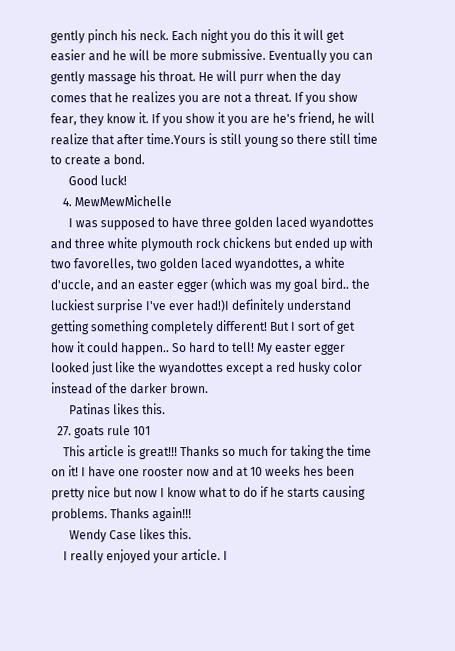gently pinch his neck. Each night you do this it will get easier and he will be more submissive. Eventually you can gently massage his throat. He will purr when the day comes that he realizes you are not a threat. If you show fear, they know it. If you show it you are he's friend, he will realize that after time.Yours is still young so there still time to create a bond.
      Good luck!
    4. MewMewMichelle
      I was supposed to have three golden laced wyandottes and three white plymouth rock chickens but ended up with two favorelles, two golden laced wyandottes, a white d'uccle, and an easter egger (which was my goal bird.. the luckiest surprise I've ever had!)I definitely understand getting something completely different! But I sort of get how it could happen.. So hard to tell! My easter egger looked just like the wyandottes except a red husky color instead of the darker brown.
      Patinas likes this.
  27. goats rule 101
    This article is great!!! Thanks so much for taking the time on it! I have one rooster now and at 10 weeks hes been pretty nice but now I know what to do if he starts causing problems. Thanks again!!!
      Wendy Case likes this.
    I really enjoyed your article. I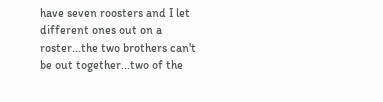have seven roosters and I let different ones out on a roster...the two brothers can't be out together...two of the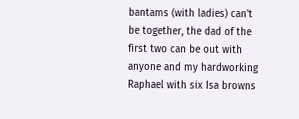bantams (with ladies) can't be together, the dad of the first two can be out with anyone and my hardworking Raphael with six Isa browns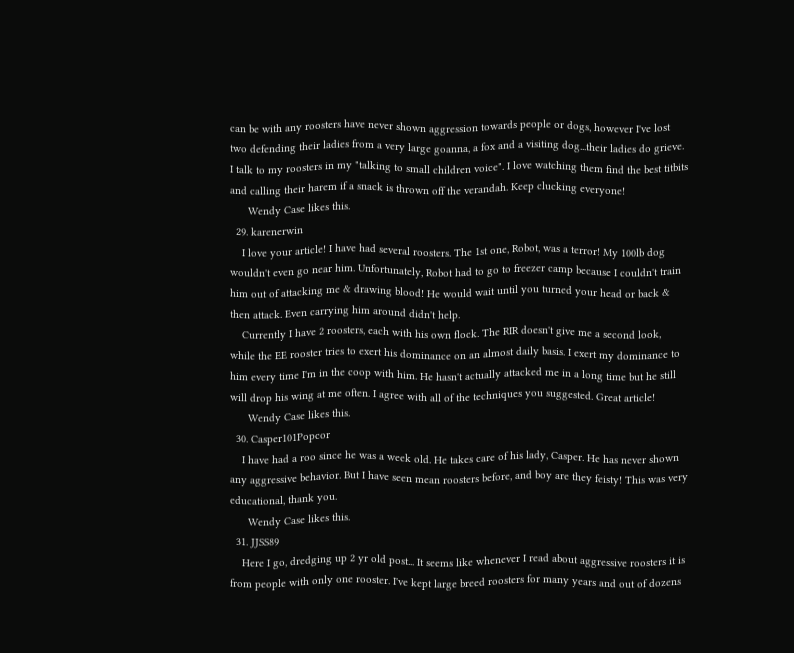can be with any roosters have never shown aggression towards people or dogs, however I've lost two defending their ladies from a very large goanna, a fox and a visiting dog...their ladies do grieve. I talk to my roosters in my "talking to small children voice". I love watching them find the best titbits and calling their harem if a snack is thrown off the verandah. Keep clucking everyone!
      Wendy Case likes this.
  29. karenerwin
    I love your article! I have had several roosters. The 1st one, Robot, was a terror! My 100lb dog wouldn't even go near him. Unfortunately, Robot had to go to freezer camp because I couldn't train him out of attacking me & drawing blood! He would wait until you turned your head or back & then attack. Even carrying him around didn't help.
    Currently I have 2 roosters, each with his own flock. The RIR doesn't give me a second look, while the EE rooster tries to exert his dominance on an almost daily basis. I exert my dominance to him every time I'm in the coop with him. He hasn't actually attacked me in a long time but he still will drop his wing at me often. I agree with all of the techniques you suggested. Great article!
      Wendy Case likes this.
  30. Casper101Popcor
    I have had a roo since he was a week old. He takes care of his lady, Casper. He has never shown any aggressive behavior. But I have seen mean roosters before, and boy are they feisty! This was very educational, thank you.
      Wendy Case likes this.
  31. JJSS89
    Here I go, dredging up 2 yr old post... It seems like whenever I read about aggressive roosters it is from people with only one rooster. I've kept large breed roosters for many years and out of dozens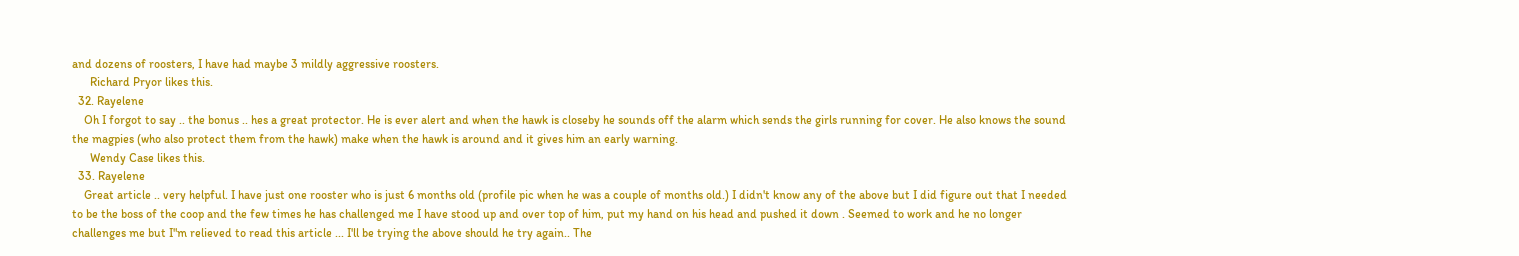and dozens of roosters, I have had maybe 3 mildly aggressive roosters.
      Richard Pryor likes this.
  32. Rayelene
    Oh I forgot to say .. the bonus .. hes a great protector. He is ever alert and when the hawk is closeby he sounds off the alarm which sends the girls running for cover. He also knows the sound the magpies (who also protect them from the hawk) make when the hawk is around and it gives him an early warning.
      Wendy Case likes this.
  33. Rayelene
    Great article .. very helpful. I have just one rooster who is just 6 months old (profile pic when he was a couple of months old.) I didn't know any of the above but I did figure out that I needed to be the boss of the coop and the few times he has challenged me I have stood up and over top of him, put my hand on his head and pushed it down . Seemed to work and he no longer challenges me but I"m relieved to read this article ... I'll be trying the above should he try again.. The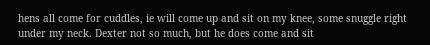hens all come for cuddles, ie will come up and sit on my knee, some snuggle right under my neck. Dexter not so much, but he does come and sit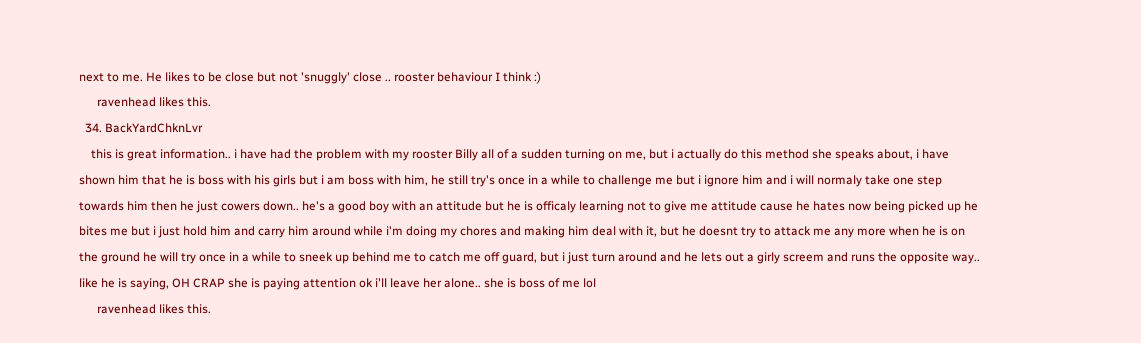next to me. He likes to be close but not 'snuggly' close .. rooster behaviour I think :)
      ravenhead likes this.
  34. BackYardChknLvr
    this is great information.. i have had the problem with my rooster Billy all of a sudden turning on me, but i actually do this method she speaks about, i have shown him that he is boss with his girls but i am boss with him, he still try's once in a while to challenge me but i ignore him and i will normaly take one step towards him then he just cowers down.. he's a good boy with an attitude but he is officaly learning not to give me attitude cause he hates now being picked up he bites me but i just hold him and carry him around while i'm doing my chores and making him deal with it, but he doesnt try to attack me any more when he is on the ground he will try once in a while to sneek up behind me to catch me off guard, but i just turn around and he lets out a girly screem and runs the opposite way.. like he is saying, OH CRAP she is paying attention ok i'll leave her alone.. she is boss of me lol
      ravenhead likes this.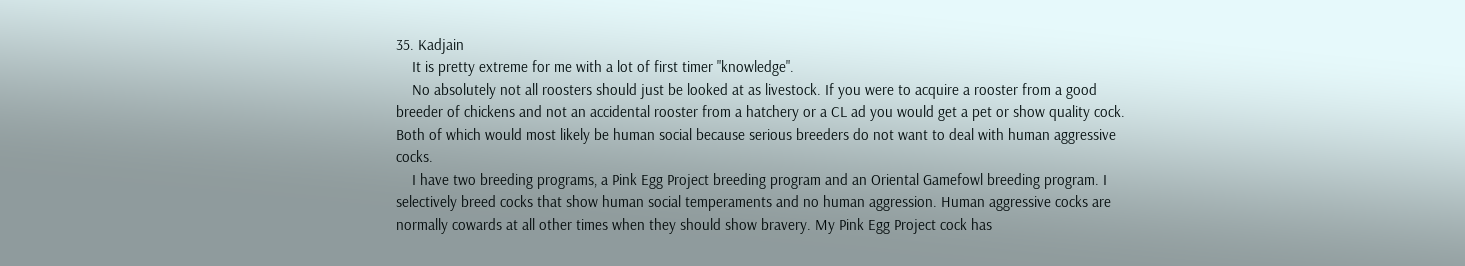35. Kadjain
    It is pretty extreme for me with a lot of first timer "knowledge".
    No absolutely not all roosters should just be looked at as livestock. If you were to acquire a rooster from a good breeder of chickens and not an accidental rooster from a hatchery or a CL ad you would get a pet or show quality cock. Both of which would most likely be human social because serious breeders do not want to deal with human aggressive cocks.
    I have two breeding programs, a Pink Egg Project breeding program and an Oriental Gamefowl breeding program. I selectively breed cocks that show human social temperaments and no human aggression. Human aggressive cocks are normally cowards at all other times when they should show bravery. My Pink Egg Project cock has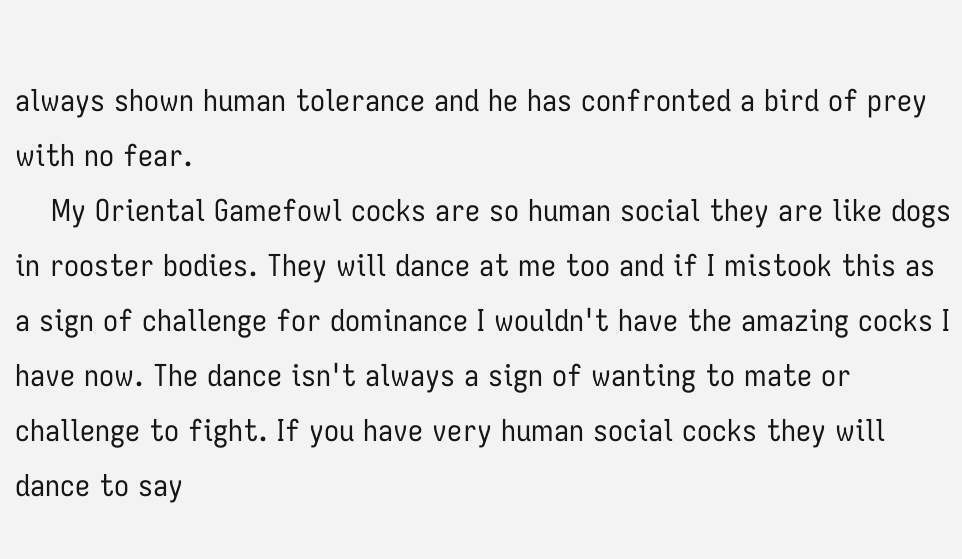always shown human tolerance and he has confronted a bird of prey with no fear.
    My Oriental Gamefowl cocks are so human social they are like dogs in rooster bodies. They will dance at me too and if I mistook this as a sign of challenge for dominance I wouldn't have the amazing cocks I have now. The dance isn't always a sign of wanting to mate or challenge to fight. If you have very human social cocks they will dance to say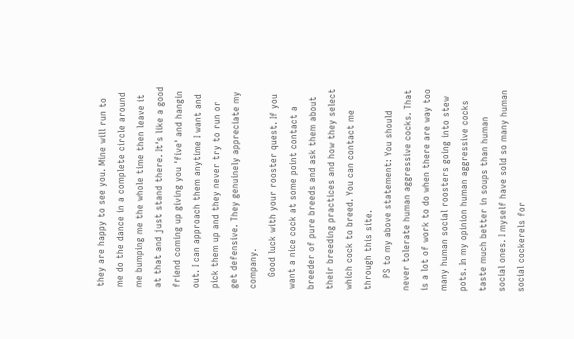they are happy to see you. Mine will run to me do the dance in a complete circle around me bumping me the whole time then leave it at that and just stand there. It's like a good friend coming up giving you 'five' and hangin out. I can approach them anytime I want and pick them up and they never try to run or get defensive. They genuinely appreciate my company.
    Good luck with your rooster quest. If you want a nice cock at some point contact a breeder of pure breeds and ask them about their breeding practices and how they select which cock to breed. You can contact me through this site.
    PS to my above statement: You should never tolerate human aggressive cocks. That is a lot of work to do when there are way too many human social roosters going into stew pots. In my opinion human aggressive cocks taste much better in soups than human social ones. I myself have sold so many human social cockerels for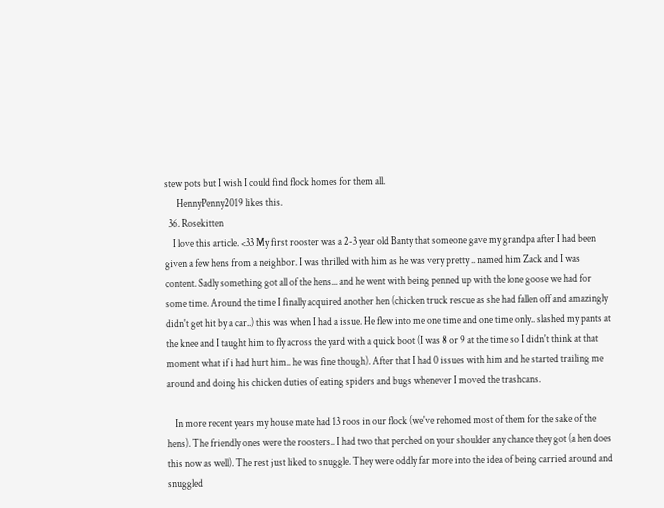stew pots but I wish I could find flock homes for them all.
      HennyPenny2019 likes this.
  36. Rosekitten
    I love this article. <33 My first rooster was a 2-3 year old Banty that someone gave my grandpa after I had been given a few hens from a neighbor. I was thrilled with him as he was very pretty .. named him Zack and I was content. Sadly something got all of the hens... and he went with being penned up with the lone goose we had for some time. Around the time I finally acquired another hen (chicken truck rescue as she had fallen off and amazingly didn't get hit by a car..) this was when I had a issue. He flew into me one time and one time only.. slashed my pants at the knee and I taught him to fly across the yard with a quick boot (I was 8 or 9 at the time so I didn't think at that moment what if i had hurt him.. he was fine though). After that I had 0 issues with him and he started trailing me around and doing his chicken duties of eating spiders and bugs whenever I moved the trashcans.

    In more recent years my house mate had 13 roos in our flock (we've rehomed most of them for the sake of the hens). The friendly ones were the roosters.. I had two that perched on your shoulder any chance they got (a hen does this now as well). The rest just liked to snuggle. They were oddly far more into the idea of being carried around and snuggled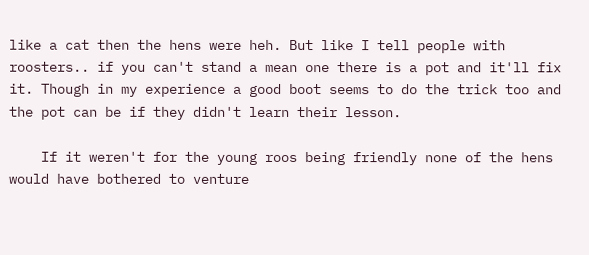like a cat then the hens were heh. But like I tell people with roosters.. if you can't stand a mean one there is a pot and it'll fix it. Though in my experience a good boot seems to do the trick too and the pot can be if they didn't learn their lesson.

    If it weren't for the young roos being friendly none of the hens would have bothered to venture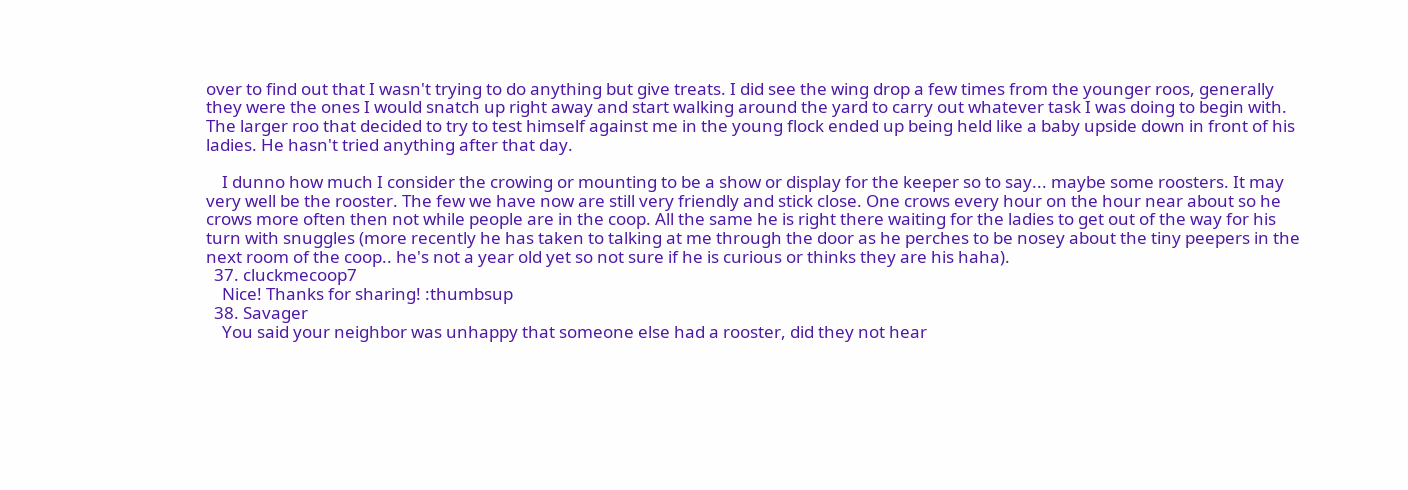over to find out that I wasn't trying to do anything but give treats. I did see the wing drop a few times from the younger roos, generally they were the ones I would snatch up right away and start walking around the yard to carry out whatever task I was doing to begin with. The larger roo that decided to try to test himself against me in the young flock ended up being held like a baby upside down in front of his ladies. He hasn't tried anything after that day.

    I dunno how much I consider the crowing or mounting to be a show or display for the keeper so to say... maybe some roosters. It may very well be the rooster. The few we have now are still very friendly and stick close. One crows every hour on the hour near about so he crows more often then not while people are in the coop. All the same he is right there waiting for the ladies to get out of the way for his turn with snuggles (more recently he has taken to talking at me through the door as he perches to be nosey about the tiny peepers in the next room of the coop.. he's not a year old yet so not sure if he is curious or thinks they are his haha).
  37. cluckmecoop7
    Nice! Thanks for sharing! :thumbsup
  38. Savager
    You said your neighbor was unhappy that someone else had a rooster, did they not hear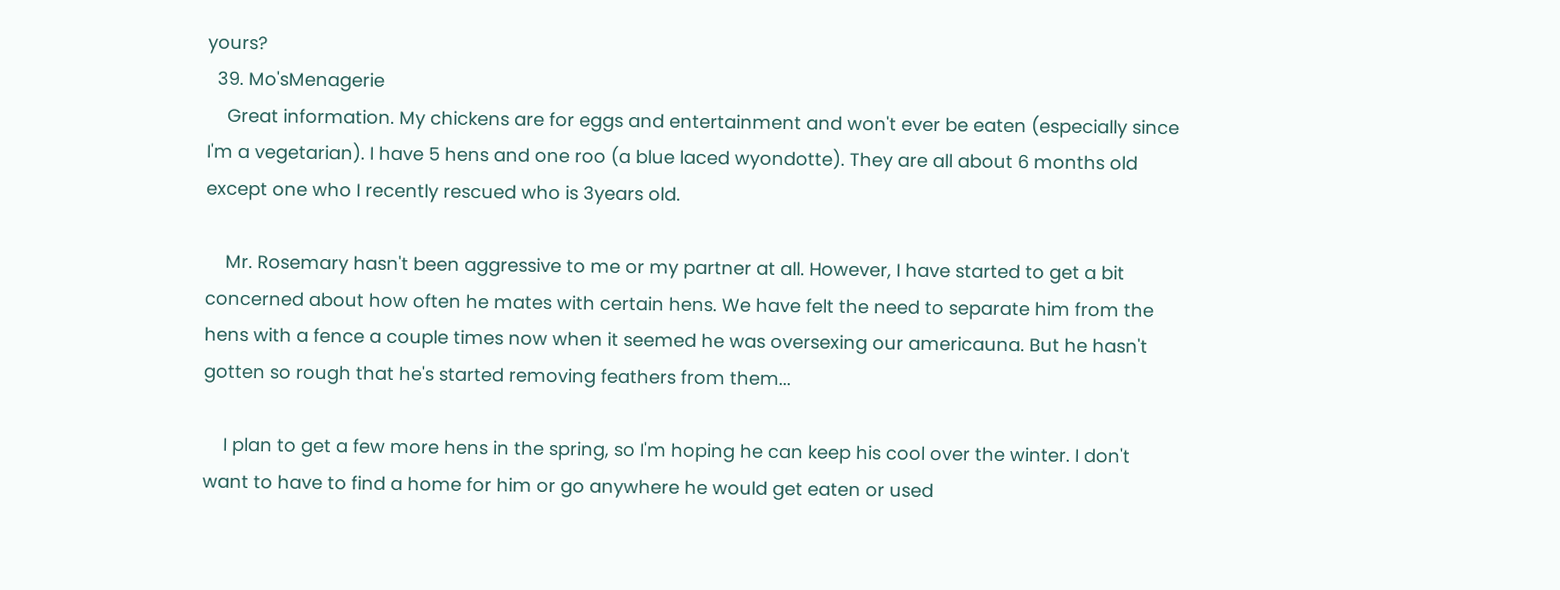yours?
  39. Mo'sMenagerie
    Great information. My chickens are for eggs and entertainment and won't ever be eaten (especially since I'm a vegetarian). I have 5 hens and one roo (a blue laced wyondotte). They are all about 6 months old except one who I recently rescued who is 3years old.

    Mr. Rosemary hasn't been aggressive to me or my partner at all. However, I have started to get a bit concerned about how often he mates with certain hens. We have felt the need to separate him from the hens with a fence a couple times now when it seemed he was oversexing our americauna. But he hasn't gotten so rough that he's started removing feathers from them...

    I plan to get a few more hens in the spring, so I'm hoping he can keep his cool over the winter. I don't want to have to find a home for him or go anywhere he would get eaten or used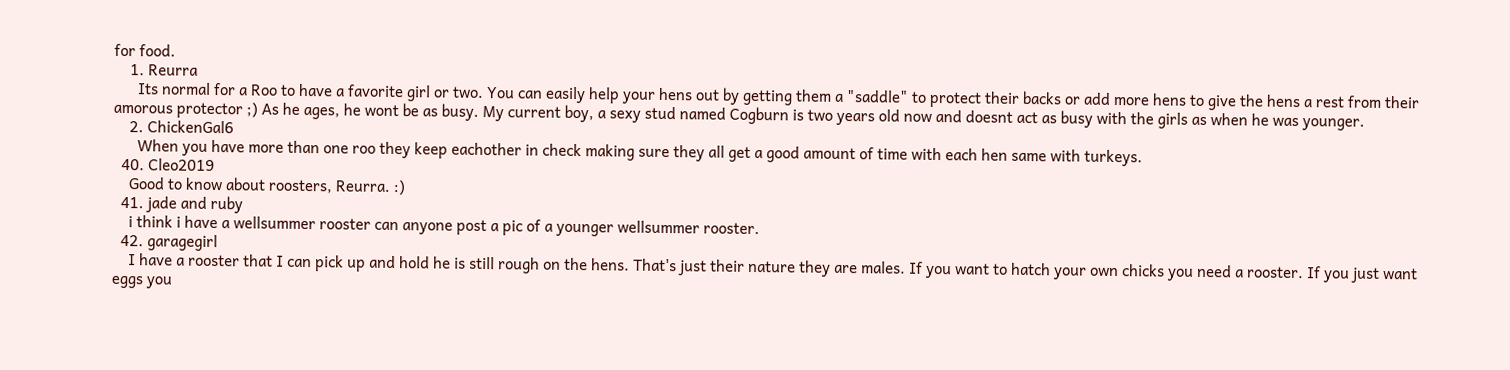for food.
    1. Reurra
      Its normal for a Roo to have a favorite girl or two. You can easily help your hens out by getting them a "saddle" to protect their backs or add more hens to give the hens a rest from their amorous protector ;) As he ages, he wont be as busy. My current boy, a sexy stud named Cogburn is two years old now and doesnt act as busy with the girls as when he was younger.
    2. ChickenGal6
      When you have more than one roo they keep eachother in check making sure they all get a good amount of time with each hen same with turkeys.
  40. Cleo2019
    Good to know about roosters, Reurra. :)
  41. jade and ruby
    i think i have a wellsummer rooster can anyone post a pic of a younger wellsummer rooster.
  42. garagegirl
    I have a rooster that I can pick up and hold he is still rough on the hens. That's just their nature they are males. If you want to hatch your own chicks you need a rooster. If you just want eggs you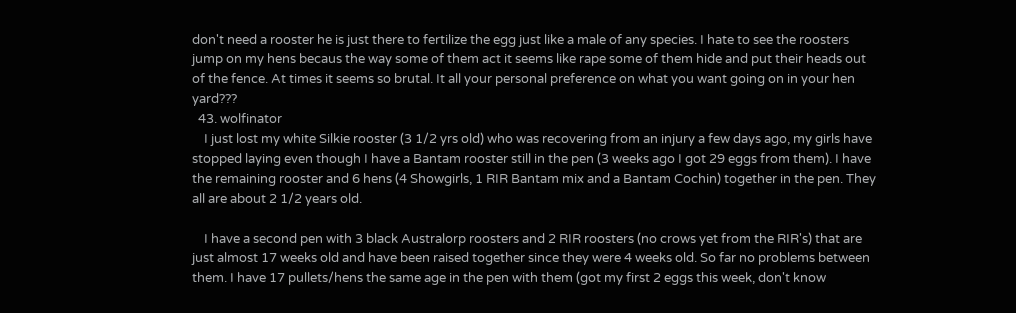don't need a rooster he is just there to fertilize the egg just like a male of any species. I hate to see the roosters jump on my hens becaus the way some of them act it seems like rape some of them hide and put their heads out of the fence. At times it seems so brutal. It all your personal preference on what you want going on in your hen yard???
  43. wolfinator
    I just lost my white Silkie rooster (3 1/2 yrs old) who was recovering from an injury a few days ago, my girls have stopped laying even though I have a Bantam rooster still in the pen (3 weeks ago I got 29 eggs from them). I have the remaining rooster and 6 hens (4 Showgirls, 1 RIR Bantam mix and a Bantam Cochin) together in the pen. They all are about 2 1/2 years old.

    I have a second pen with 3 black Australorp roosters and 2 RIR roosters (no crows yet from the RIR's) that are just almost 17 weeks old and have been raised together since they were 4 weeks old. So far no problems between them. I have 17 pullets/hens the same age in the pen with them (got my first 2 eggs this week, don't know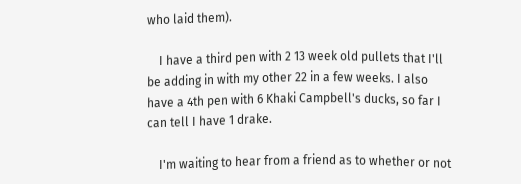who laid them).

    I have a third pen with 2 13 week old pullets that I'll be adding in with my other 22 in a few weeks. I also have a 4th pen with 6 Khaki Campbell's ducks, so far I can tell I have 1 drake.

    I'm waiting to hear from a friend as to whether or not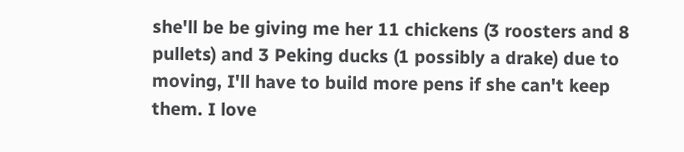she'll be be giving me her 11 chickens (3 roosters and 8 pullets) and 3 Peking ducks (1 possibly a drake) due to moving, I'll have to build more pens if she can't keep them. I love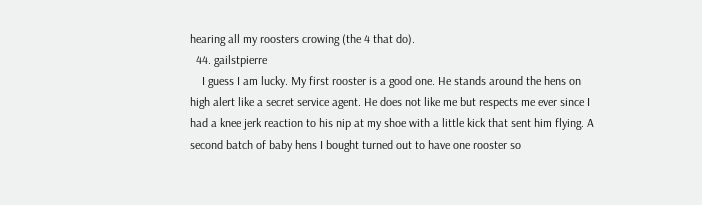hearing all my roosters crowing (the 4 that do).
  44. gailstpierre
    I guess I am lucky. My first rooster is a good one. He stands around the hens on high alert like a secret service agent. He does not like me but respects me ever since I had a knee jerk reaction to his nip at my shoe with a little kick that sent him flying. A second batch of baby hens I bought turned out to have one rooster so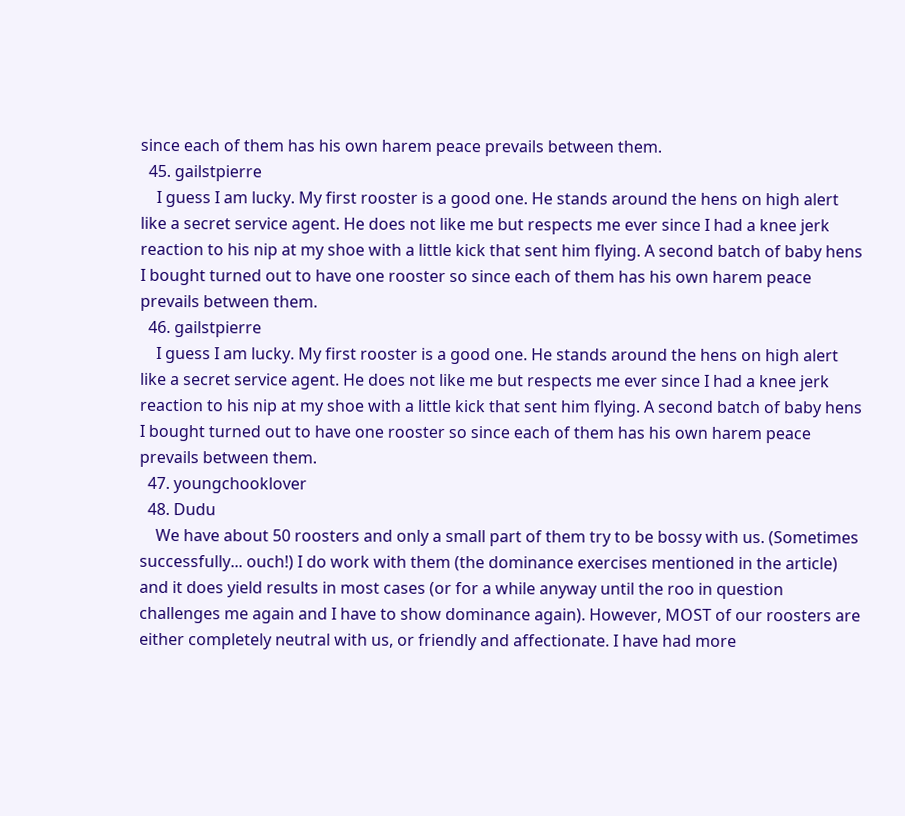since each of them has his own harem peace prevails between them.
  45. gailstpierre
    I guess I am lucky. My first rooster is a good one. He stands around the hens on high alert like a secret service agent. He does not like me but respects me ever since I had a knee jerk reaction to his nip at my shoe with a little kick that sent him flying. A second batch of baby hens I bought turned out to have one rooster so since each of them has his own harem peace prevails between them.
  46. gailstpierre
    I guess I am lucky. My first rooster is a good one. He stands around the hens on high alert like a secret service agent. He does not like me but respects me ever since I had a knee jerk reaction to his nip at my shoe with a little kick that sent him flying. A second batch of baby hens I bought turned out to have one rooster so since each of them has his own harem peace prevails between them.
  47. youngchooklover
  48. Dudu
    We have about 50 roosters and only a small part of them try to be bossy with us. (Sometimes successfully... ouch!) I do work with them (the dominance exercises mentioned in the article) and it does yield results in most cases (or for a while anyway until the roo in question challenges me again and I have to show dominance again). However, MOST of our roosters are either completely neutral with us, or friendly and affectionate. I have had more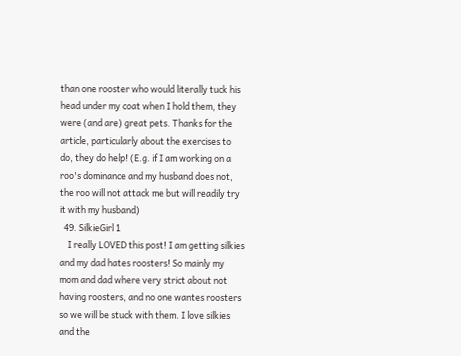than one rooster who would literally tuck his head under my coat when I hold them, they were (and are) great pets. Thanks for the article, particularly about the exercises to do, they do help! (E.g. if I am working on a roo's dominance and my husband does not, the roo will not attack me but will readily try it with my husband)
  49. SilkieGirl 1
    I really LOVED this post! I am getting silkies and my dad hates roosters! So mainly my mom and dad where very strict about not having roosters, and no one wantes roosters so we will be stuck with them. I love silkies and the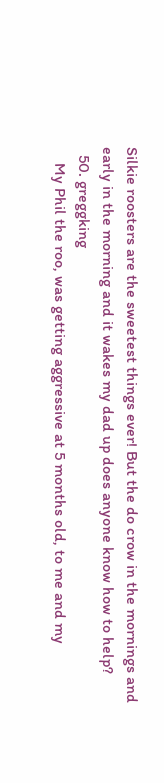Silkie roosters are the sweetest things ever! But the do crow in the mornings and early in the morning and it wakes my dad up does anyone know how to help?
  50. greggking
    My Phil the roo, was getting aggressive at 5 months old, to me and my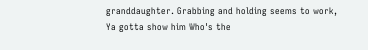granddaughter. Grabbing and holding seems to work, Ya gotta show him Who's the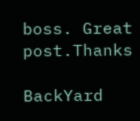boss. Great post.Thanks

BackYard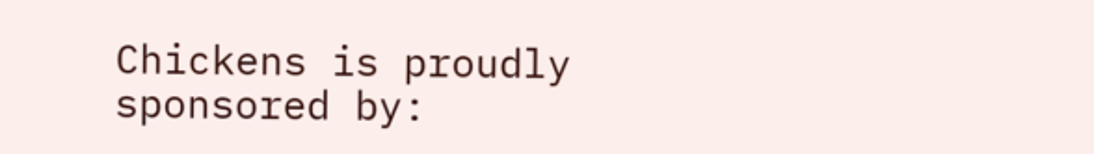Chickens is proudly sponsored by: